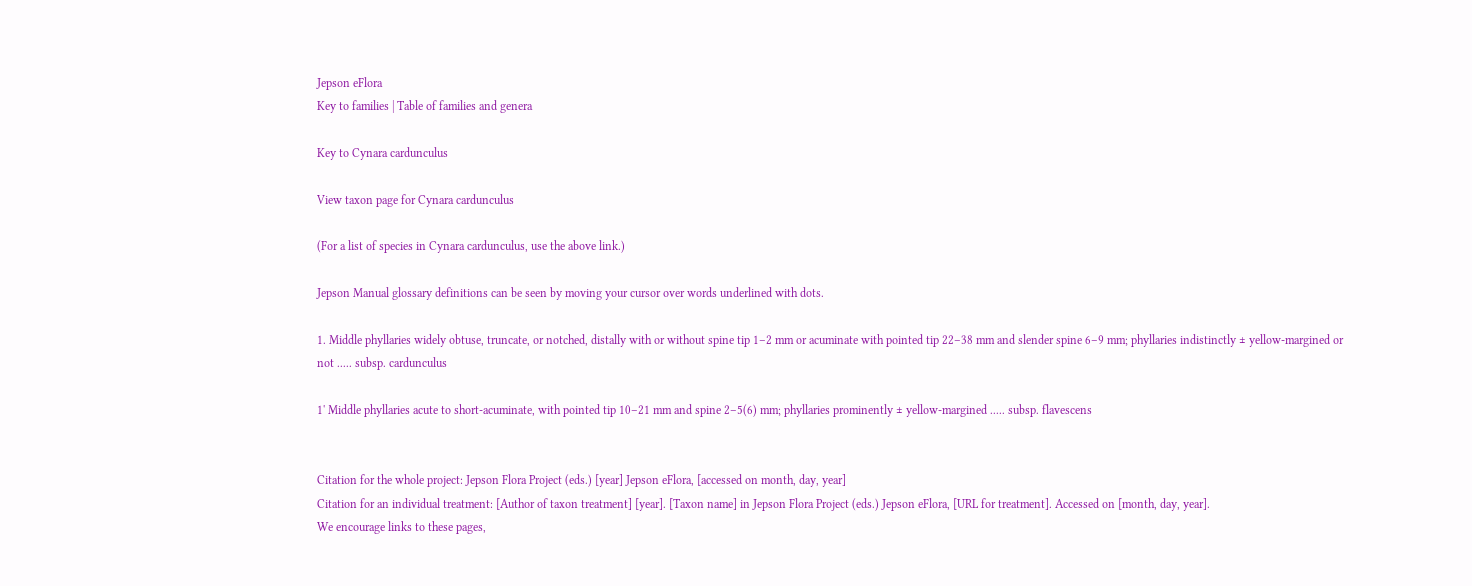Jepson eFlora
Key to families | Table of families and genera

Key to Cynara cardunculus

View taxon page for Cynara cardunculus

(For a list of species in Cynara cardunculus, use the above link.)

Jepson Manual glossary definitions can be seen by moving your cursor over words underlined with dots.

1. Middle phyllaries widely obtuse, truncate, or notched, distally with or without spine tip 1–2 mm or acuminate with pointed tip 22–38 mm and slender spine 6–9 mm; phyllaries indistinctly ± yellow-margined or not ..... subsp. cardunculus

1' Middle phyllaries acute to short-acuminate, with pointed tip 10–21 mm and spine 2–5(6) mm; phyllaries prominently ± yellow-margined ..... subsp. flavescens


Citation for the whole project: Jepson Flora Project (eds.) [year] Jepson eFlora, [accessed on month, day, year]
Citation for an individual treatment: [Author of taxon treatment] [year]. [Taxon name] in Jepson Flora Project (eds.) Jepson eFlora, [URL for treatment]. Accessed on [month, day, year].
We encourage links to these pages,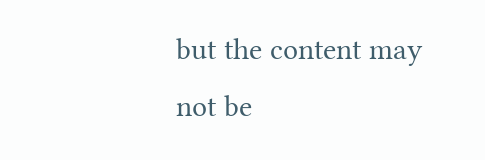but the content may not be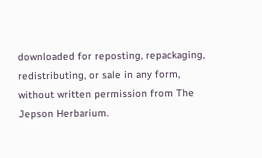downloaded for reposting, repackaging, redistributing, or sale in any form, without written permission from The Jepson Herbarium.